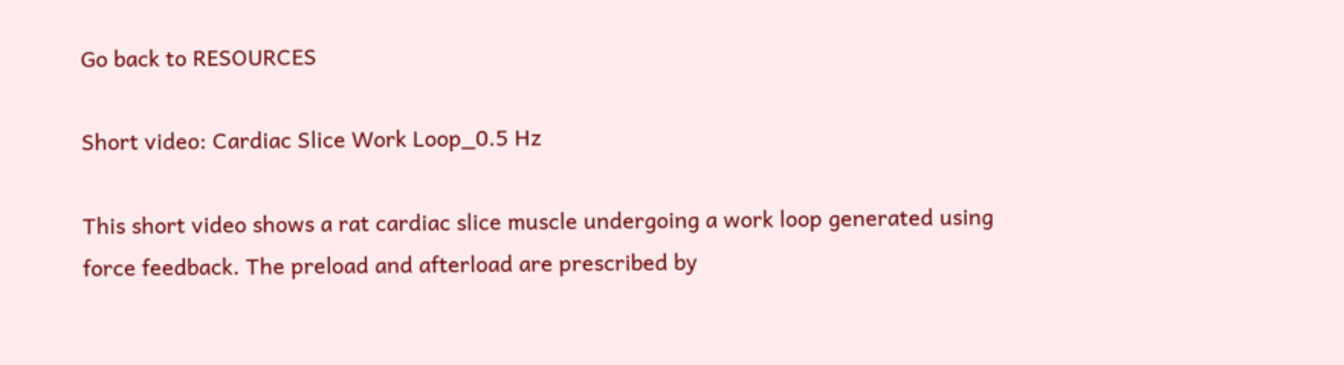Go back to RESOURCES

Short video: Cardiac Slice Work Loop_0.5 Hz

This short video shows a rat cardiac slice muscle undergoing a work loop generated using force feedback. The preload and afterload are prescribed by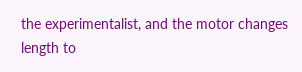the experimentalist, and the motor changes length to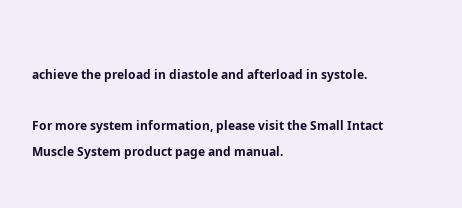achieve the preload in diastole and afterload in systole.

For more system information, please visit the Small Intact Muscle System product page and manual.